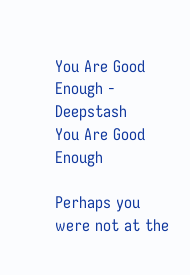You Are Good Enough - Deepstash
You Are Good Enough

Perhaps you were not at the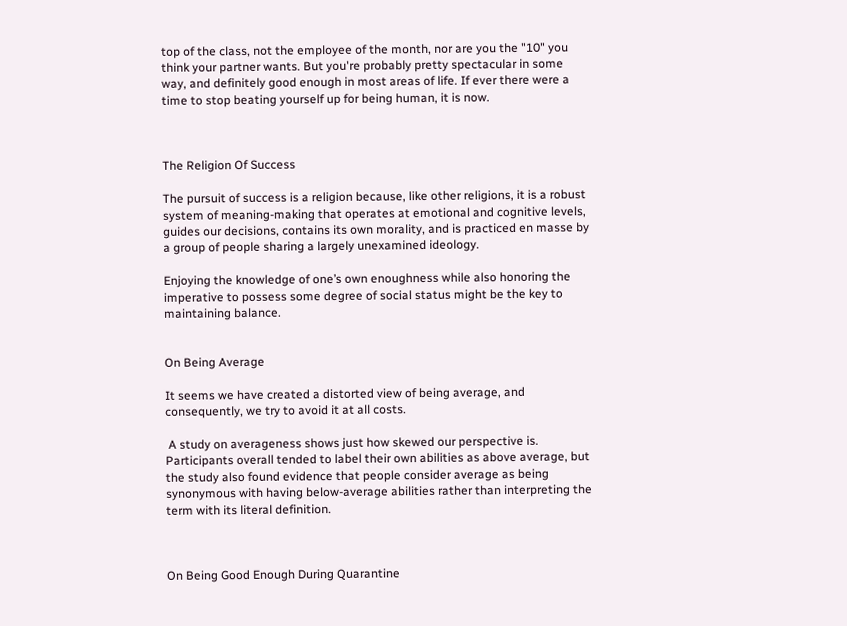top of the class, not the employee of the month, nor are you the "10" you think your partner wants. But you're probably pretty spectacular in some way, and definitely good enough in most areas of life. If ever there were a time to stop beating yourself up for being human, it is now.



The Religion Of Success

The pursuit of success is a religion because, like other religions, it is a robust system of meaning-making that operates at emotional and cognitive levels, guides our decisions, contains its own morality, and is practiced en masse by a group of people sharing a largely unexamined ideology.

Enjoying the knowledge of one’s own enoughness while also honoring the imperative to possess some degree of social status might be the key to maintaining balance.


On Being Average

It seems we have created a distorted view of being average, and consequently, we try to avoid it at all costs.

 A study on averageness shows just how skewed our perspective is. Participants overall tended to label their own abilities as above average, but the study also found evidence that people consider average as being synonymous with having below-average abilities rather than interpreting the term with its literal definition.



On Being Good Enough During Quarantine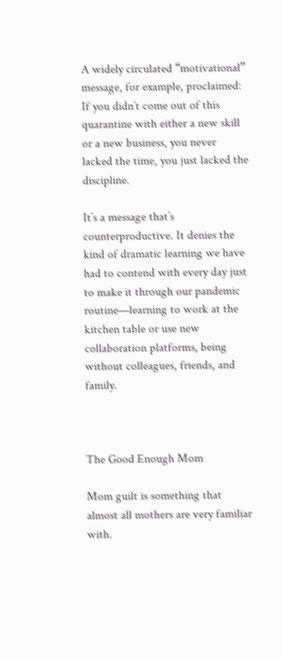A widely circulated “motivational” message, for example, proclaimed: If you didn’t come out of this quarantine with either a new skill or a new business, you never lacked the time, you just lacked the discipline.

It’s a message that’s counterproductive. It denies the kind of dramatic learning we have had to contend with every day just to make it through our pandemic routine—learning to work at the kitchen table or use new collaboration platforms, being without colleagues, friends, and family.



The Good Enough Mom

Mom guilt is something that almost all mothers are very familiar with.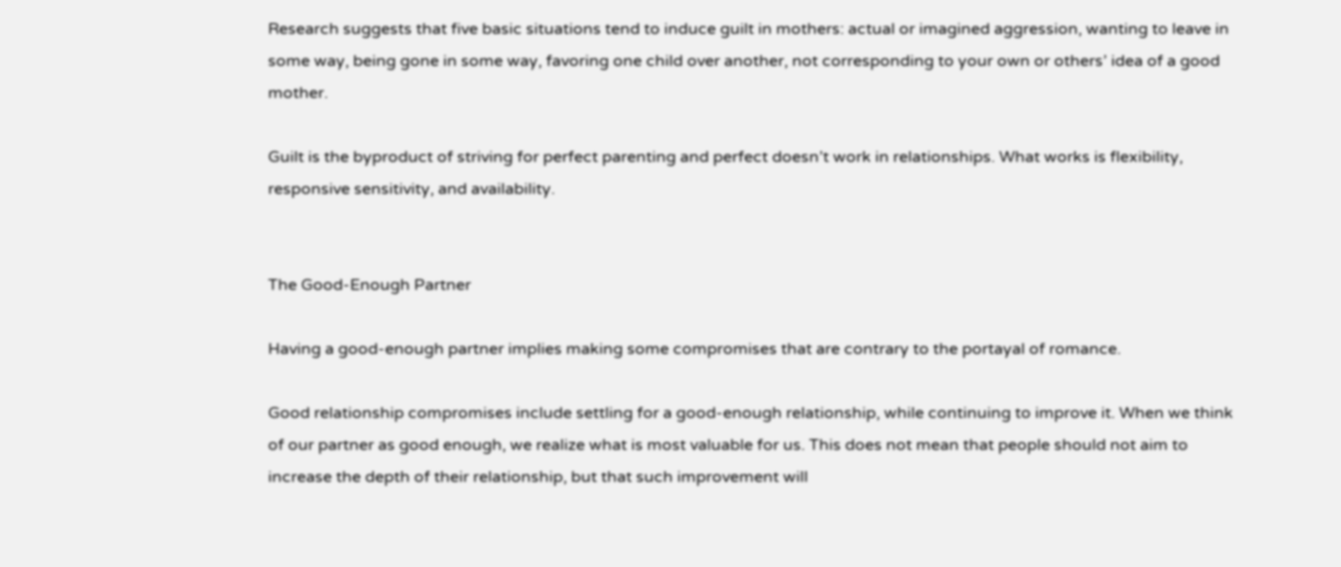Research suggests that five basic situations tend to induce guilt in mothers: actual or imagined aggression, wanting to leave in some way, being gone in some way, favoring one child over another, not corresponding to your own or others’ idea of a good mother.

Guilt is the byproduct of striving for perfect parenting and perfect doesn’t work in relationships. What works is flexibility, responsive sensitivity, and availability.


The Good-Enough Partner

Having a good-enough partner implies making some compromises that are contrary to the portayal of romance.

Good relationship compromises include settling for a good-enough relationship, while continuing to improve it. When we think of our partner as good enough, we realize what is most valuable for us. This does not mean that people should not aim to increase the depth of their relationship, but that such improvement will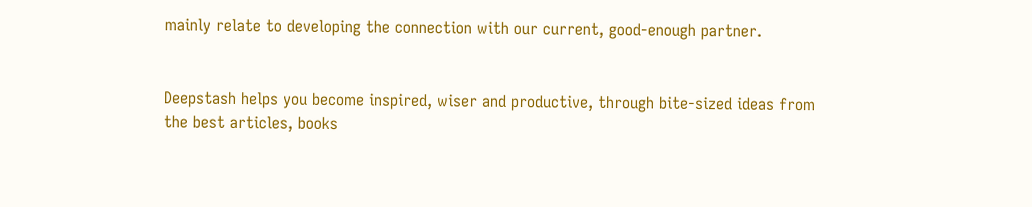mainly relate to developing the connection with our current, good-enough partner.


Deepstash helps you become inspired, wiser and productive, through bite-sized ideas from the best articles, books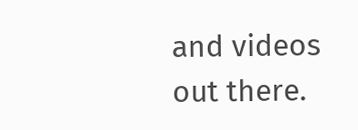and videos out there.